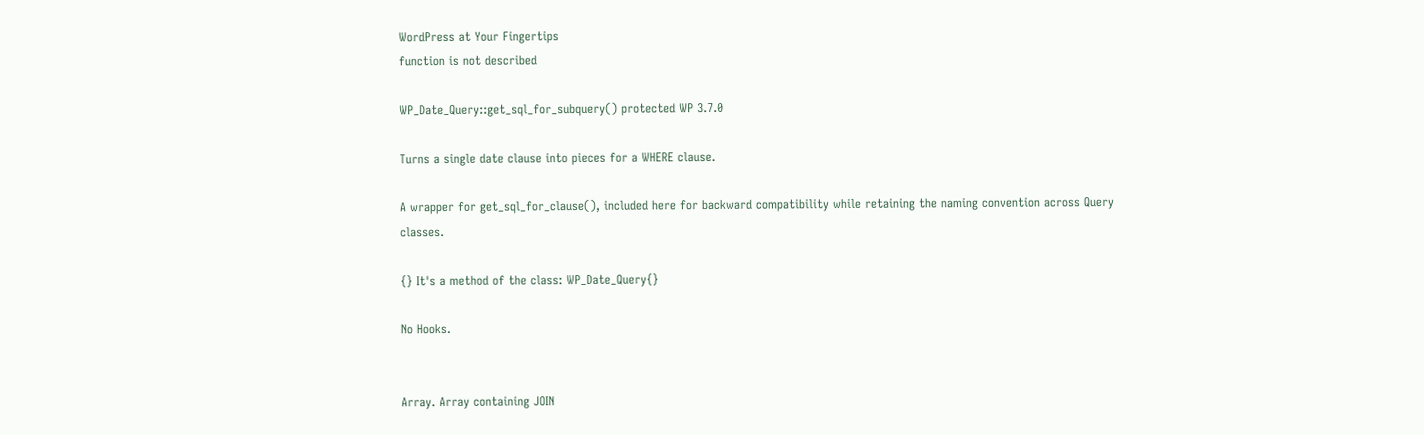WordPress at Your Fingertips
function is not described

WP_Date_Query::get_sql_for_subquery() protected WP 3.7.0

Turns a single date clause into pieces for a WHERE clause.

A wrapper for get_sql_for_clause(), included here for backward compatibility while retaining the naming convention across Query classes.

{} It's a method of the class: WP_Date_Query{}

No Hooks.


Array. Array containing JOIN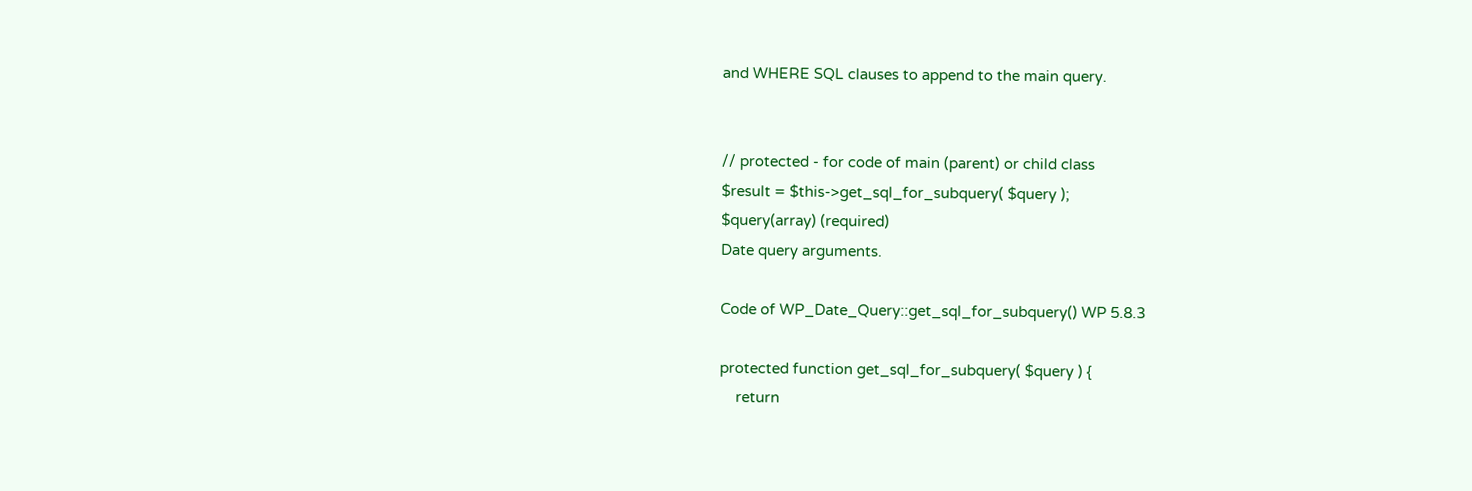and WHERE SQL clauses to append to the main query.


// protected - for code of main (parent) or child class
$result = $this->get_sql_for_subquery( $query );
$query(array) (required)
Date query arguments.

Code of WP_Date_Query::get_sql_for_subquery() WP 5.8.3

protected function get_sql_for_subquery( $query ) {
    return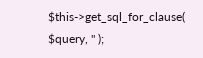$this->get_sql_for_clause( $query, '' );